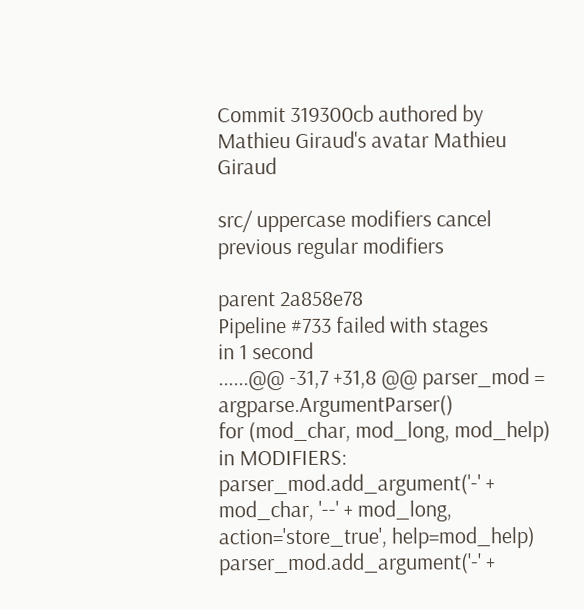Commit 319300cb authored by Mathieu Giraud's avatar Mathieu Giraud

src/ uppercase modifiers cancel previous regular modifiers

parent 2a858e78
Pipeline #733 failed with stages
in 1 second
......@@ -31,7 +31,8 @@ parser_mod = argparse.ArgumentParser()
for (mod_char, mod_long, mod_help) in MODIFIERS:
parser_mod.add_argument('-' + mod_char, '--' + mod_long, action='store_true', help=mod_help)
parser_mod.add_argument('-' +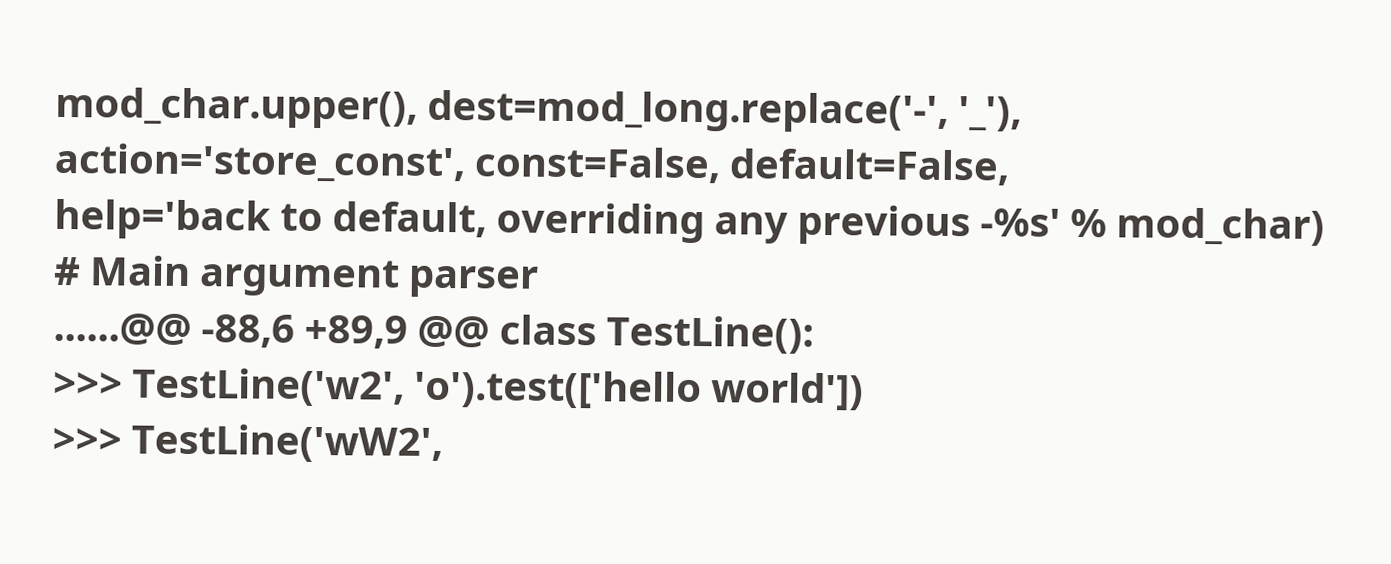mod_char.upper(), dest=mod_long.replace('-', '_'), action='store_const', const=False, default=False,
help='back to default, overriding any previous -%s' % mod_char)
# Main argument parser
......@@ -88,6 +89,9 @@ class TestLine():
>>> TestLine('w2', 'o').test(['hello world'])
>>> TestLine('wW2',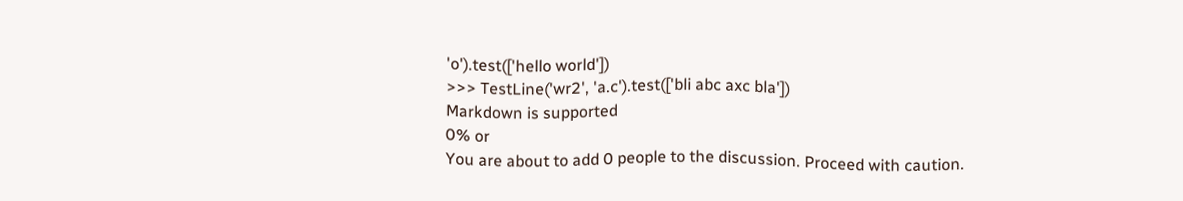'o').test(['hello world'])
>>> TestLine('wr2', 'a.c').test(['bli abc axc bla'])
Markdown is supported
0% or
You are about to add 0 people to the discussion. Proceed with caution.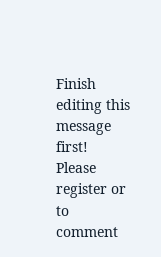Finish editing this message first!
Please register or to comment